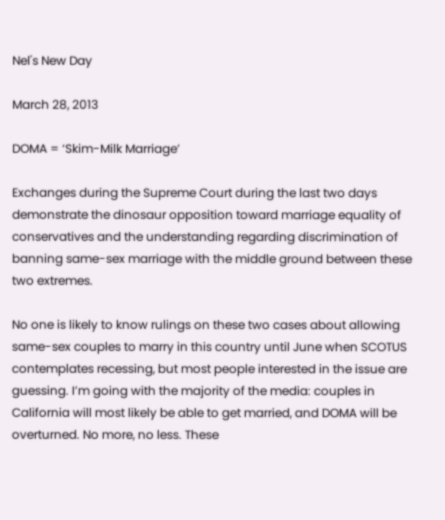Nel's New Day

March 28, 2013

DOMA = ‘Skim-Milk Marriage’

Exchanges during the Supreme Court during the last two days demonstrate the dinosaur opposition toward marriage equality of conservatives and the understanding regarding discrimination of  banning same-sex marriage with the middle ground between these two extremes.

No one is likely to know rulings on these two cases about allowing same-sex couples to marry in this country until June when SCOTUS contemplates recessing, but most people interested in the issue are guessing. I’m going with the majority of the media: couples in California will most likely be able to get married, and DOMA will be overturned. No more, no less. These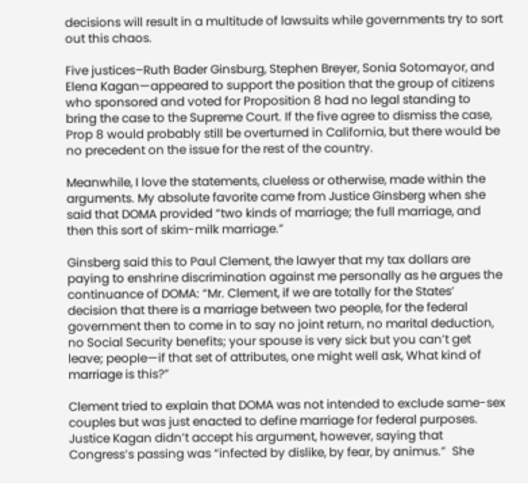decisions will result in a multitude of lawsuits while governments try to sort out this chaos.

Five justices–Ruth Bader Ginsburg, Stephen Breyer, Sonia Sotomayor, and Elena Kagan—appeared to support the position that the group of citizens who sponsored and voted for Proposition 8 had no legal standing to bring the case to the Supreme Court. If the five agree to dismiss the case, Prop 8 would probably still be overturned in California, but there would be no precedent on the issue for the rest of the country.

Meanwhile, I love the statements, clueless or otherwise, made within the arguments. My absolute favorite came from Justice Ginsberg when she said that DOMA provided “two kinds of marriage; the full marriage, and then this sort of skim-milk marriage.”

Ginsberg said this to Paul Clement, the lawyer that my tax dollars are paying to enshrine discrimination against me personally as he argues the continuance of DOMA: “Mr. Clement, if we are totally for the States’ decision that there is a marriage between two people, for the federal government then to come in to say no joint return, no marital deduction, no Social Security benefits; your spouse is very sick but you can’t get leave; people—if that set of attributes, one might well ask, What kind of marriage is this?”

Clement tried to explain that DOMA was not intended to exclude same-sex couples but was just enacted to define marriage for federal purposes. Justice Kagan didn’t accept his argument, however, saying that Congress’s passing was “infected by dislike, by fear, by animus.”  She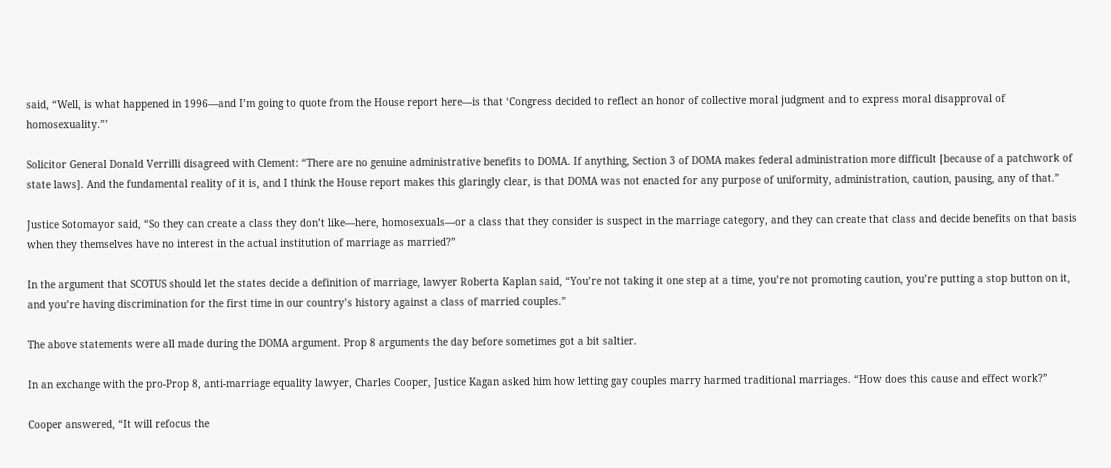said, “Well, is what happened in 1996—and I’m going to quote from the House report here—is that ‘Congress decided to reflect an honor of collective moral judgment and to express moral disapproval of homosexuality.”’

Solicitor General Donald Verrilli disagreed with Clement: “There are no genuine administrative benefits to DOMA. If anything, Section 3 of DOMA makes federal administration more difficult [because of a patchwork of state laws]. And the fundamental reality of it is, and I think the House report makes this glaringly clear, is that DOMA was not enacted for any purpose of uniformity, administration, caution, pausing, any of that.”

Justice Sotomayor said, “So they can create a class they don’t like—here, homosexuals—or a class that they consider is suspect in the marriage category, and they can create that class and decide benefits on that basis when they themselves have no interest in the actual institution of marriage as married?”

In the argument that SCOTUS should let the states decide a definition of marriage, lawyer Roberta Kaplan said, “You’re not taking it one step at a time, you’re not promoting caution, you’re putting a stop button on it, and you’re having discrimination for the first time in our country’s history against a class of married couples.”

The above statements were all made during the DOMA argument. Prop 8 arguments the day before sometimes got a bit saltier.

In an exchange with the pro-Prop 8, anti-marriage equality lawyer, Charles Cooper, Justice Kagan asked him how letting gay couples marry harmed traditional marriages. “How does this cause and effect work?”

Cooper answered, “It will refocus the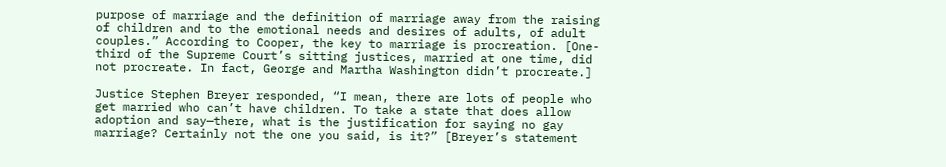purpose of marriage and the definition of marriage away from the raising of children and to the emotional needs and desires of adults, of adult couples.” According to Cooper, the key to marriage is procreation. [One-third of the Supreme Court’s sitting justices, married at one time, did not procreate. In fact, George and Martha Washington didn’t procreate.]

Justice Stephen Breyer responded, “I mean, there are lots of people who get married who can’t have children. To take a state that does allow adoption and say—there, what is the justification for saying no gay marriage? Certainly not the one you said, is it?” [Breyer’s statement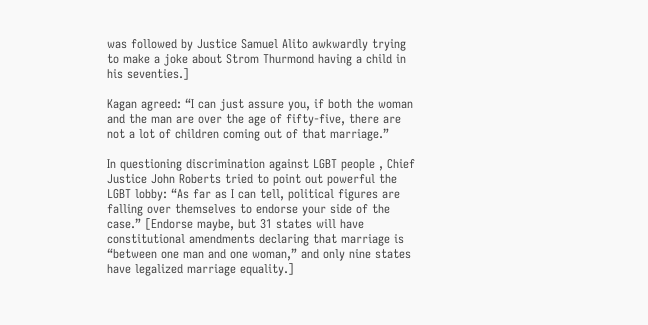was followed by Justice Samuel Alito awkwardly trying to make a joke about Strom Thurmond having a child in his seventies.]

Kagan agreed: “I can just assure you, if both the woman and the man are over the age of fifty-five, there are not a lot of children coming out of that marriage.”

In questioning discrimination against LGBT people , Chief Justice John Roberts tried to point out powerful the LGBT lobby: “As far as I can tell, political figures are falling over themselves to endorse your side of the case.” [Endorse maybe, but 31 states will have constitutional amendments declaring that marriage is “between one man and one woman,” and only nine states have legalized marriage equality.]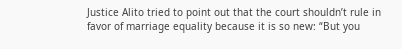Justice Alito tried to point out that the court shouldn’t rule in favor of marriage equality because it is so new: “But you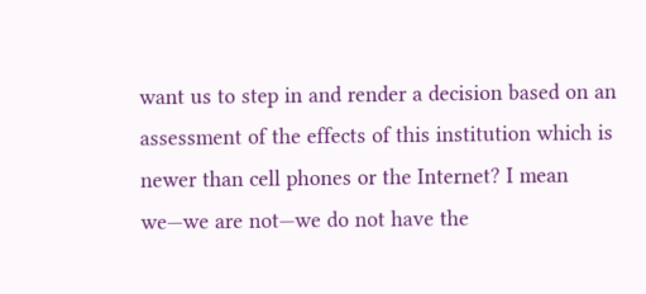want us to step in and render a decision based on an assessment of the effects of this institution which is newer than cell phones or the Internet? I mean we—we are not—we do not have the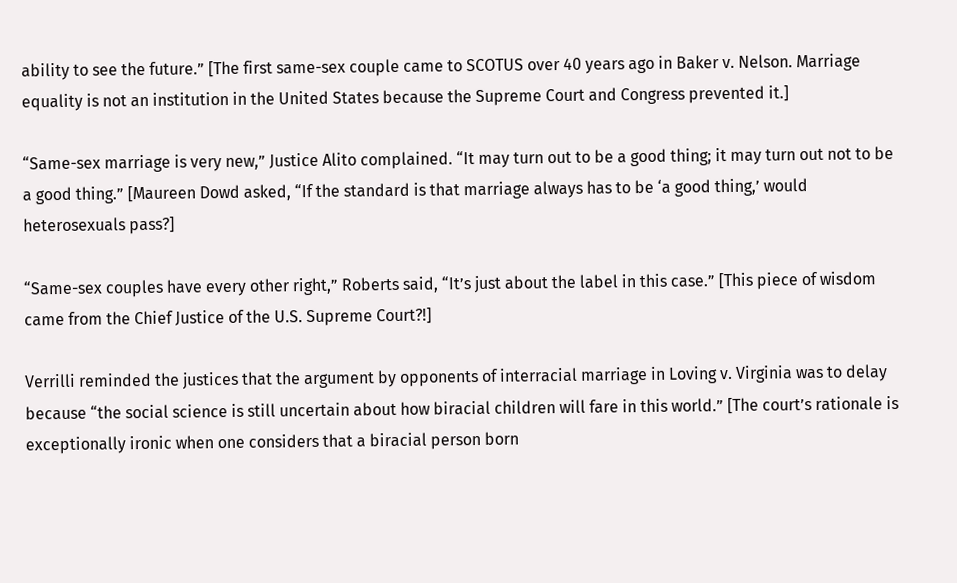ability to see the future.” [The first same-sex couple came to SCOTUS over 40 years ago in Baker v. Nelson. Marriage equality is not an institution in the United States because the Supreme Court and Congress prevented it.]

“Same-sex marriage is very new,” Justice Alito complained. “It may turn out to be a good thing; it may turn out not to be a good thing.” [Maureen Dowd asked, “If the standard is that marriage always has to be ‘a good thing,’ would heterosexuals pass?]

“Same-sex couples have every other right,” Roberts said, “It’s just about the label in this case.” [This piece of wisdom came from the Chief Justice of the U.S. Supreme Court?!]

Verrilli reminded the justices that the argument by opponents of interracial marriage in Loving v. Virginia was to delay because “the social science is still uncertain about how biracial children will fare in this world.” [The court’s rationale is exceptionally ironic when one considers that a biracial person born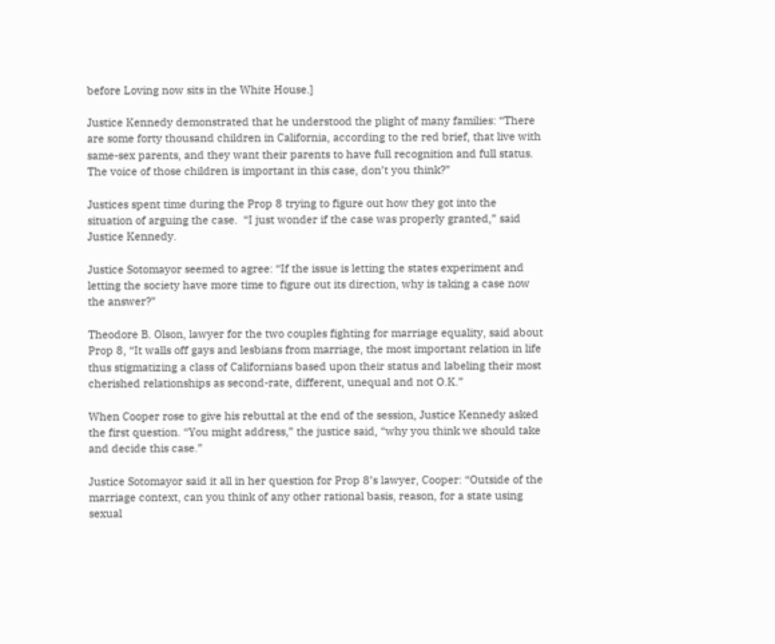before Loving now sits in the White House.]

Justice Kennedy demonstrated that he understood the plight of many families: “There are some forty thousand children in California, according to the red brief, that live with same-sex parents, and they want their parents to have full recognition and full status. The voice of those children is important in this case, don’t you think?”

Justices spent time during the Prop 8 trying to figure out how they got into the situation of arguing the case.  “I just wonder if the case was properly granted,” said Justice Kennedy.

Justice Sotomayor seemed to agree: “If the issue is letting the states experiment and letting the society have more time to figure out its direction, why is taking a case now the answer?”

Theodore B. Olson, lawyer for the two couples fighting for marriage equality, said about Prop 8, “It walls off gays and lesbians from marriage, the most important relation in life thus stigmatizing a class of Californians based upon their status and labeling their most cherished relationships as second-rate, different, unequal and not O.K.”

When Cooper rose to give his rebuttal at the end of the session, Justice Kennedy asked the first question. “You might address,” the justice said, “why you think we should take and decide this case.”

Justice Sotomayor said it all in her question for Prop 8’s lawyer, Cooper: “Outside of the marriage context, can you think of any other rational basis, reason, for a state using sexual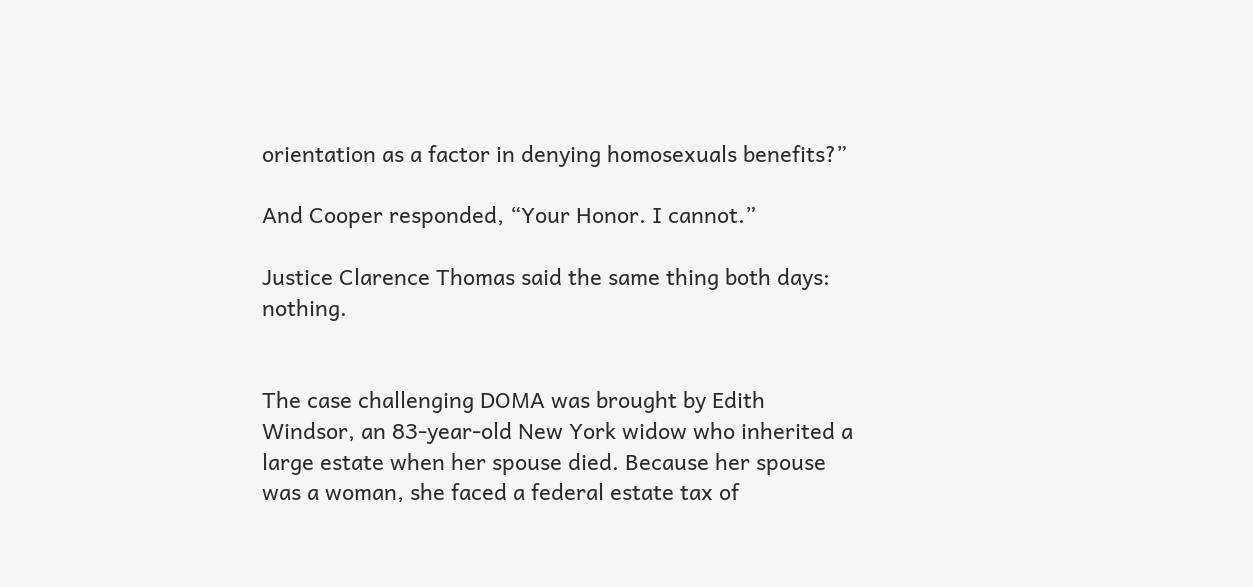orientation as a factor in denying homosexuals benefits?”

And Cooper responded, “Your Honor. I cannot.”

Justice Clarence Thomas said the same thing both days: nothing.


The case challenging DOMA was brought by Edith Windsor, an 83-year-old New York widow who inherited a large estate when her spouse died. Because her spouse was a woman, she faced a federal estate tax of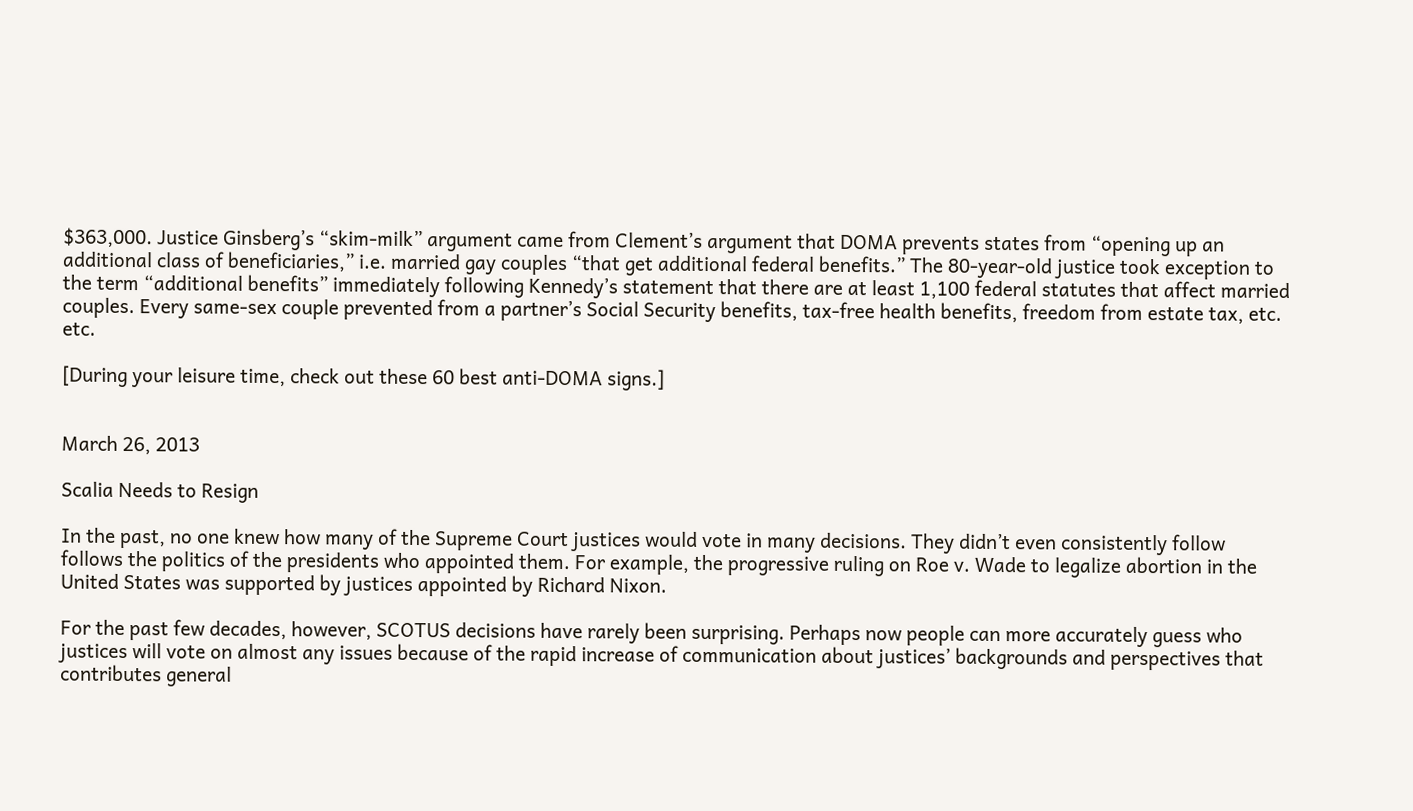$363,000. Justice Ginsberg’s “skim-milk” argument came from Clement’s argument that DOMA prevents states from “opening up an additional class of beneficiaries,” i.e. married gay couples “that get additional federal benefits.” The 80-year-old justice took exception to the term “additional benefits” immediately following Kennedy’s statement that there are at least 1,100 federal statutes that affect married couples. Every same-sex couple prevented from a partner’s Social Security benefits, tax-free health benefits, freedom from estate tax, etc. etc.

[During your leisure time, check out these 60 best anti-DOMA signs.]


March 26, 2013

Scalia Needs to Resign

In the past, no one knew how many of the Supreme Court justices would vote in many decisions. They didn’t even consistently follow follows the politics of the presidents who appointed them. For example, the progressive ruling on Roe v. Wade to legalize abortion in the United States was supported by justices appointed by Richard Nixon.

For the past few decades, however, SCOTUS decisions have rarely been surprising. Perhaps now people can more accurately guess who justices will vote on almost any issues because of the rapid increase of communication about justices’ backgrounds and perspectives that contributes general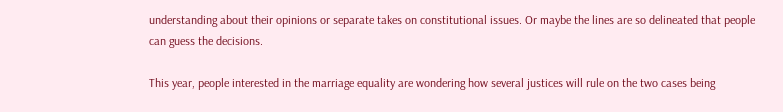understanding about their opinions or separate takes on constitutional issues. Or maybe the lines are so delineated that people can guess the decisions.

This year, people interested in the marriage equality are wondering how several justices will rule on the two cases being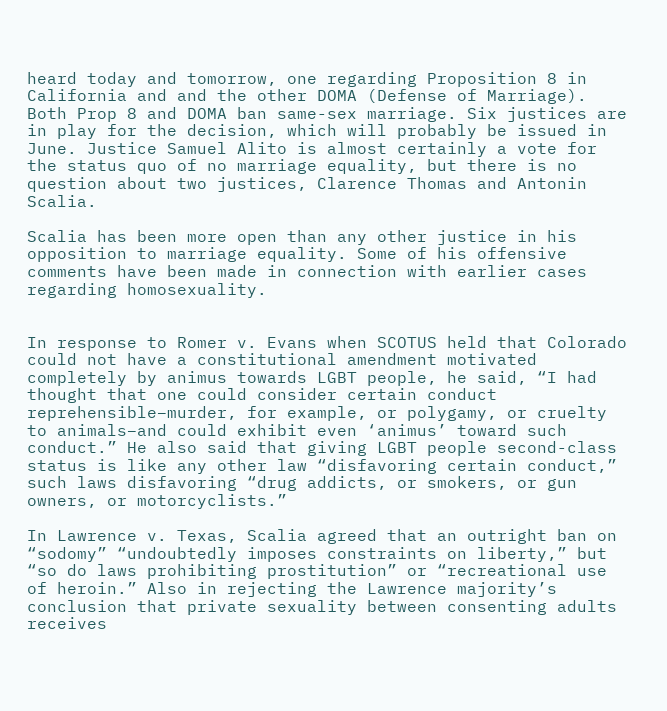heard today and tomorrow, one regarding Proposition 8 in California and and the other DOMA (Defense of Marriage).  Both Prop 8 and DOMA ban same-sex marriage. Six justices are in play for the decision, which will probably be issued in June. Justice Samuel Alito is almost certainly a vote for the status quo of no marriage equality, but there is no question about two justices, Clarence Thomas and Antonin Scalia.

Scalia has been more open than any other justice in his opposition to marriage equality. Some of his offensive comments have been made in connection with earlier cases regarding homosexuality.


In response to Romer v. Evans when SCOTUS held that Colorado could not have a constitutional amendment motivated completely by animus towards LGBT people, he said, “I had thought that one could consider certain conduct reprehensible–murder, for example, or polygamy, or cruelty to animals–and could exhibit even ‘animus’ toward such conduct.” He also said that giving LGBT people second-class status is like any other law “disfavoring certain conduct,” such laws disfavoring “drug addicts, or smokers, or gun owners, or motorcyclists.”

In Lawrence v. Texas, Scalia agreed that an outright ban on “sodomy” “undoubtedly imposes constraints on liberty,” but “so do laws prohibiting prostitution” or “recreational use of heroin.” Also in rejecting the Lawrence majority’s conclusion that private sexuality between consenting adults receives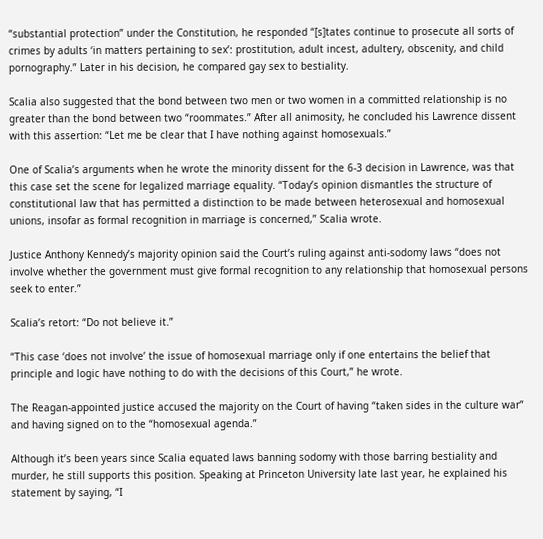“substantial protection” under the Constitution, he responded “[s]tates continue to prosecute all sorts of crimes by adults ‘in matters pertaining to sex’: prostitution, adult incest, adultery, obscenity, and child pornography.” Later in his decision, he compared gay sex to bestiality.

Scalia also suggested that the bond between two men or two women in a committed relationship is no greater than the bond between two “roommates.” After all animosity, he concluded his Lawrence dissent with this assertion: “Let me be clear that I have nothing against homosexuals.”

One of Scalia’s arguments when he wrote the minority dissent for the 6-3 decision in Lawrence, was that this case set the scene for legalized marriage equality. “Today’s opinion dismantles the structure of constitutional law that has permitted a distinction to be made between heterosexual and homosexual unions, insofar as formal recognition in marriage is concerned,” Scalia wrote.

Justice Anthony Kennedy’s majority opinion said the Court’s ruling against anti-sodomy laws “does not involve whether the government must give formal recognition to any relationship that homosexual persons seek to enter.”

Scalia’s retort: “Do not believe it.”

“This case ‘does not involve’ the issue of homosexual marriage only if one entertains the belief that principle and logic have nothing to do with the decisions of this Court,” he wrote.

The Reagan-appointed justice accused the majority on the Court of having “taken sides in the culture war” and having signed on to the “homosexual agenda.”

Although it’s been years since Scalia equated laws banning sodomy with those barring bestiality and murder, he still supports this position. Speaking at Princeton University late last year, he explained his statement by saying, “I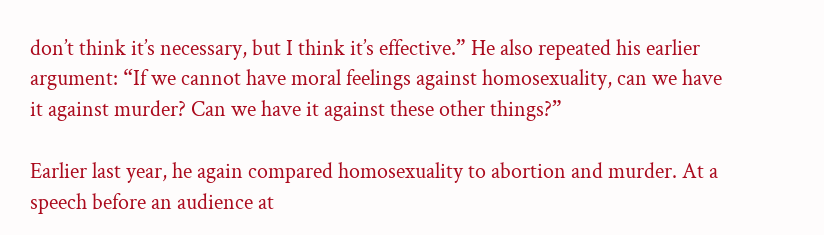don’t think it’s necessary, but I think it’s effective.” He also repeated his earlier argument: “If we cannot have moral feelings against homosexuality, can we have it against murder? Can we have it against these other things?”

Earlier last year, he again compared homosexuality to abortion and murder. At a speech before an audience at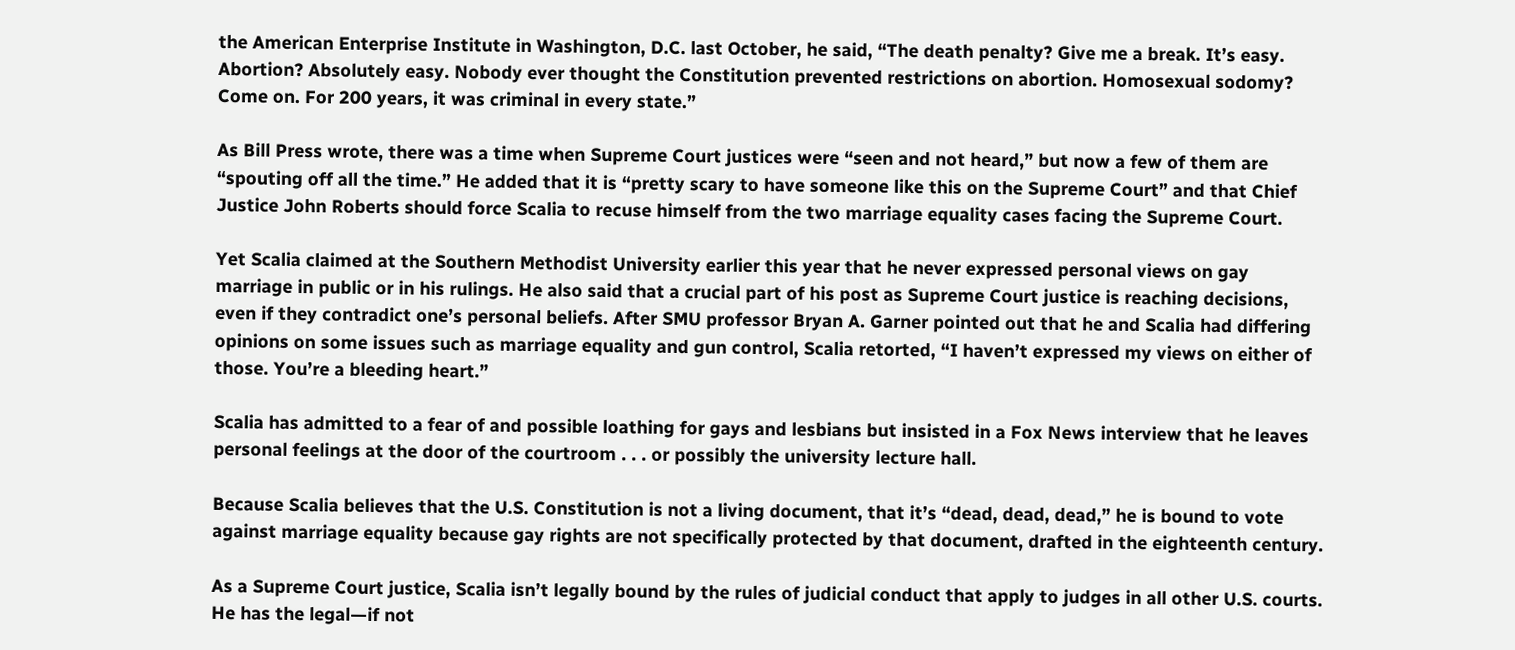the American Enterprise Institute in Washington, D.C. last October, he said, “The death penalty? Give me a break. It’s easy. Abortion? Absolutely easy. Nobody ever thought the Constitution prevented restrictions on abortion. Homosexual sodomy? Come on. For 200 years, it was criminal in every state.”

As Bill Press wrote, there was a time when Supreme Court justices were “seen and not heard,” but now a few of them are “spouting off all the time.” He added that it is “pretty scary to have someone like this on the Supreme Court” and that Chief Justice John Roberts should force Scalia to recuse himself from the two marriage equality cases facing the Supreme Court.

Yet Scalia claimed at the Southern Methodist University earlier this year that he never expressed personal views on gay marriage in public or in his rulings. He also said that a crucial part of his post as Supreme Court justice is reaching decisions, even if they contradict one’s personal beliefs. After SMU professor Bryan A. Garner pointed out that he and Scalia had differing opinions on some issues such as marriage equality and gun control, Scalia retorted, “I haven’t expressed my views on either of those. You’re a bleeding heart.”

Scalia has admitted to a fear of and possible loathing for gays and lesbians but insisted in a Fox News interview that he leaves personal feelings at the door of the courtroom . . . or possibly the university lecture hall.

Because Scalia believes that the U.S. Constitution is not a living document, that it’s “dead, dead, dead,” he is bound to vote against marriage equality because gay rights are not specifically protected by that document, drafted in the eighteenth century.

As a Supreme Court justice, Scalia isn’t legally bound by the rules of judicial conduct that apply to judges in all other U.S. courts. He has the legal—if not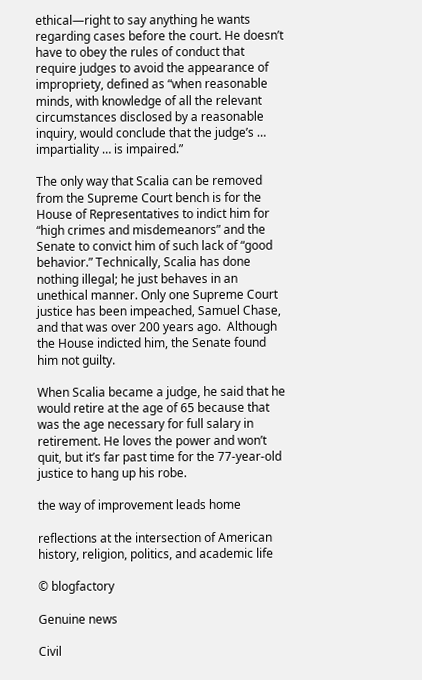ethical—right to say anything he wants regarding cases before the court. He doesn’t have to obey the rules of conduct that require judges to avoid the appearance of impropriety, defined as “when reasonable minds, with knowledge of all the relevant circumstances disclosed by a reasonable inquiry, would conclude that the judge’s … impartiality … is impaired.”

The only way that Scalia can be removed from the Supreme Court bench is for the House of Representatives to indict him for “high crimes and misdemeanors” and the Senate to convict him of such lack of “good behavior.” Technically, Scalia has done nothing illegal; he just behaves in an unethical manner. Only one Supreme Court justice has been impeached, Samuel Chase, and that was over 200 years ago.  Although the House indicted him, the Senate found him not guilty.

When Scalia became a judge, he said that he would retire at the age of 65 because that was the age necessary for full salary in retirement. He loves the power and won’t quit, but it’s far past time for the 77-year-old justice to hang up his robe.

the way of improvement leads home

reflections at the intersection of American history, religion, politics, and academic life

© blogfactory

Genuine news

Civil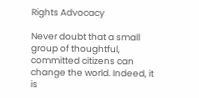Rights Advocacy

Never doubt that a small group of thoughtful, committed citizens can change the world. Indeed, it is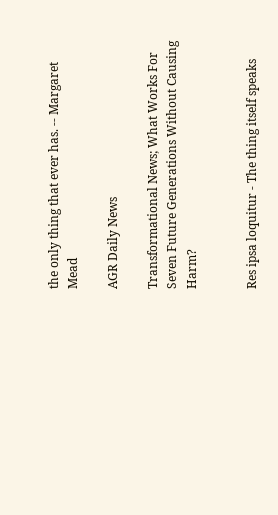the only thing that ever has. -- Margaret Mead

AGR Daily News

Transformational News; What Works For Seven Future Generations Without Causing Harm?


Res ipsa loquitur - The thing itself speaks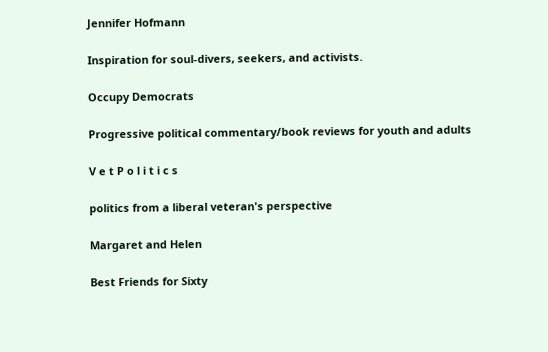Jennifer Hofmann

Inspiration for soul-divers, seekers, and activists.

Occupy Democrats

Progressive political commentary/book reviews for youth and adults

V e t P o l i t i c s

politics from a liberal veteran's perspective

Margaret and Helen

Best Friends for Sixty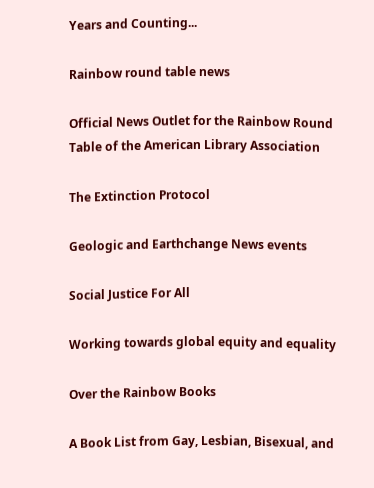Years and Counting...

Rainbow round table news

Official News Outlet for the Rainbow Round Table of the American Library Association

The Extinction Protocol

Geologic and Earthchange News events

Social Justice For All

Working towards global equity and equality

Over the Rainbow Books

A Book List from Gay, Lesbian, Bisexual, and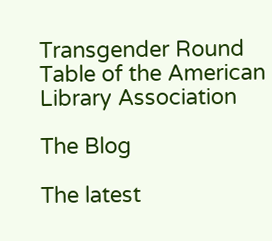Transgender Round Table of the American Library Association

The Blog

The latest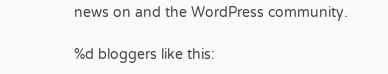news on and the WordPress community.

%d bloggers like this: